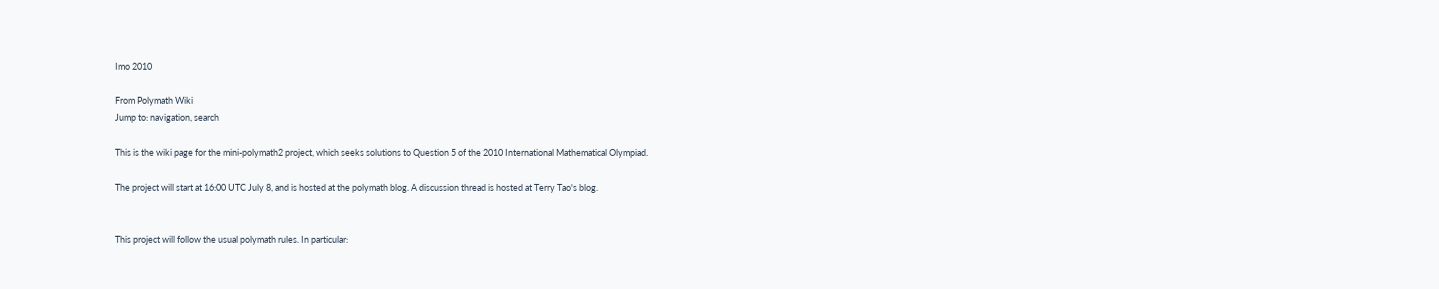Imo 2010

From Polymath Wiki
Jump to: navigation, search

This is the wiki page for the mini-polymath2 project, which seeks solutions to Question 5 of the 2010 International Mathematical Olympiad.

The project will start at 16:00 UTC July 8, and is hosted at the polymath blog. A discussion thread is hosted at Terry Tao's blog.


This project will follow the usual polymath rules. In particular: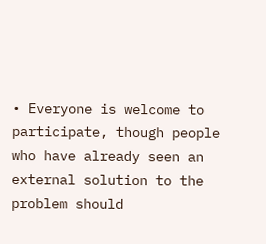• Everyone is welcome to participate, though people who have already seen an external solution to the problem should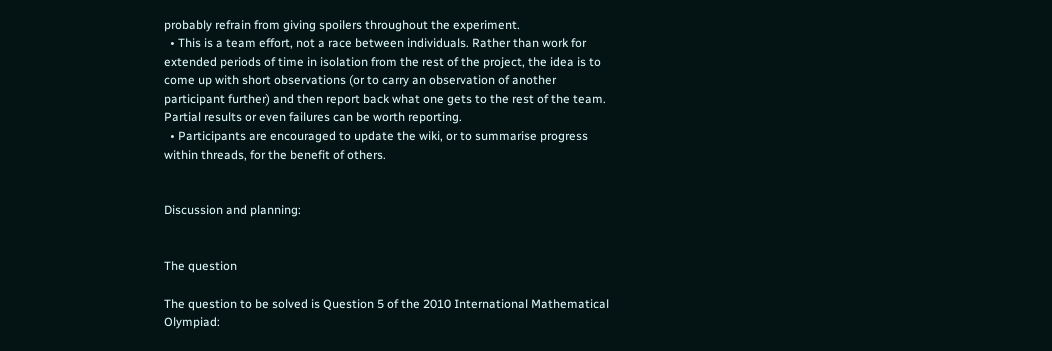probably refrain from giving spoilers throughout the experiment.
  • This is a team effort, not a race between individuals. Rather than work for extended periods of time in isolation from the rest of the project, the idea is to come up with short observations (or to carry an observation of another participant further) and then report back what one gets to the rest of the team. Partial results or even failures can be worth reporting.
  • Participants are encouraged to update the wiki, or to summarise progress within threads, for the benefit of others.


Discussion and planning:


The question

The question to be solved is Question 5 of the 2010 International Mathematical Olympiad: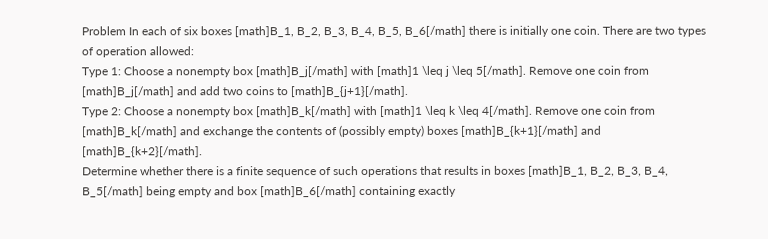Problem In each of six boxes [math]B_1, B_2, B_3, B_4, B_5, B_6[/math] there is initially one coin. There are two types of operation allowed:
Type 1: Choose a nonempty box [math]B_j[/math] with [math]1 \leq j \leq 5[/math]. Remove one coin from [math]B_j[/math] and add two coins to [math]B_{j+1}[/math].
Type 2: Choose a nonempty box [math]B_k[/math] with [math]1 \leq k \leq 4[/math]. Remove one coin from [math]B_k[/math] and exchange the contents of (possibly empty) boxes [math]B_{k+1}[/math] and [math]B_{k+2}[/math].
Determine whether there is a finite sequence of such operations that results in boxes [math]B_1, B_2, B_3, B_4, B_5[/math] being empty and box [math]B_6[/math] containing exactly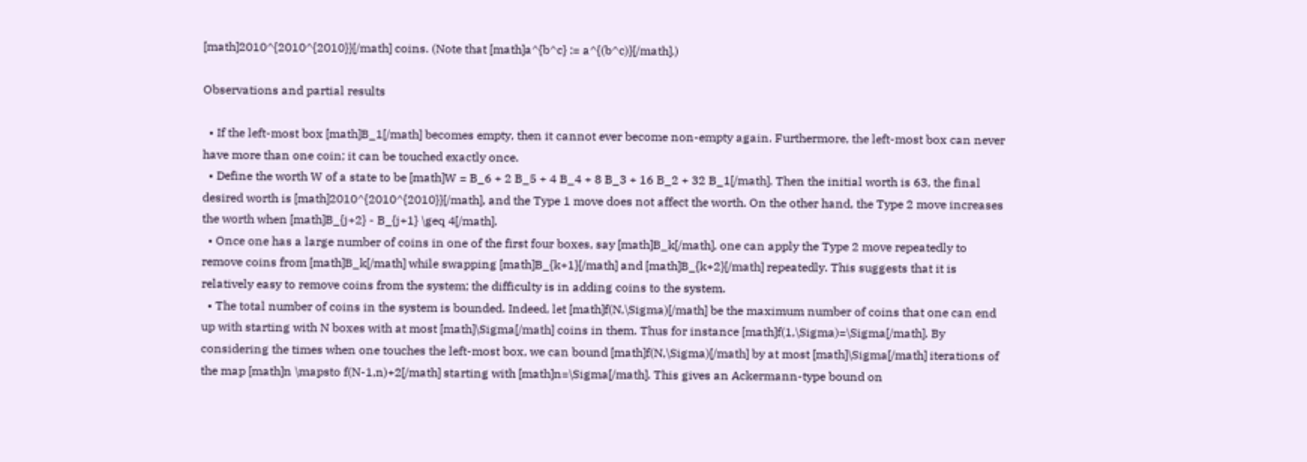[math]2010^{2010^{2010}}[/math] coins. (Note that [math]a^{b^c} := a^{(b^c)}[/math].)

Observations and partial results

  • If the left-most box [math]B_1[/math] becomes empty, then it cannot ever become non-empty again. Furthermore, the left-most box can never have more than one coin; it can be touched exactly once.
  • Define the worth W of a state to be [math]W = B_6 + 2 B_5 + 4 B_4 + 8 B_3 + 16 B_2 + 32 B_1[/math]. Then the initial worth is 63, the final desired worth is [math]2010^{2010^{2010}}[/math], and the Type 1 move does not affect the worth. On the other hand, the Type 2 move increases the worth when [math]B_{j+2} - B_{j+1} \geq 4[/math].
  • Once one has a large number of coins in one of the first four boxes, say [math]B_k[/math], one can apply the Type 2 move repeatedly to remove coins from [math]B_k[/math] while swapping [math]B_{k+1}[/math] and [math]B_{k+2}[/math] repeatedly. This suggests that it is relatively easy to remove coins from the system; the difficulty is in adding coins to the system.
  • The total number of coins in the system is bounded. Indeed, let [math]f(N,\Sigma)[/math] be the maximum number of coins that one can end up with starting with N boxes with at most [math]\Sigma[/math] coins in them. Thus for instance [math]f(1,\Sigma)=\Sigma[/math]. By considering the times when one touches the left-most box, we can bound [math]f(N,\Sigma)[/math] by at most [math]\Sigma[/math] iterations of the map [math]n \mapsto f(N-1,n)+2[/math] starting with [math]n=\Sigma[/math]. This gives an Ackermann-type bound on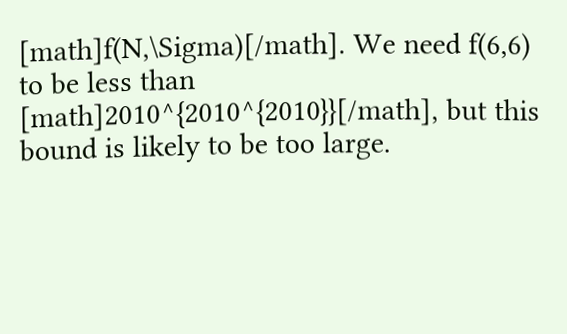[math]f(N,\Sigma)[/math]. We need f(6,6) to be less than [math]2010^{2010^{2010}}[/math], but this bound is likely to be too large.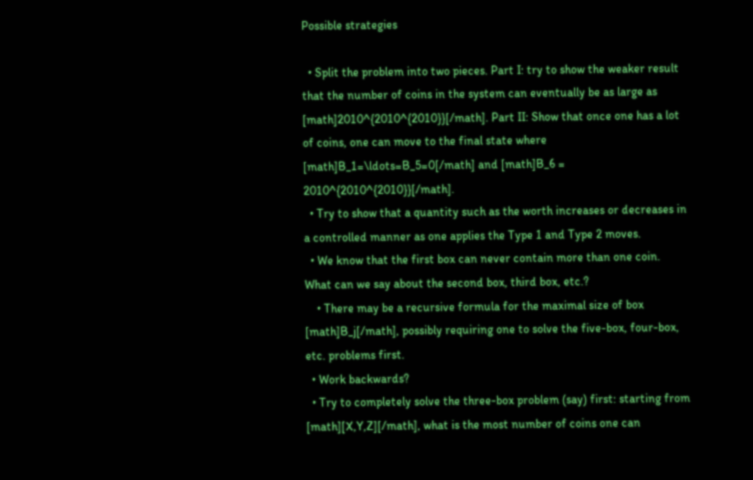Possible strategies

  • Split the problem into two pieces. Part I: try to show the weaker result that the number of coins in the system can eventually be as large as [math]2010^{2010^{2010}}[/math]. Part II: Show that once one has a lot of coins, one can move to the final state where [math]B_1=\ldots=B_5=0[/math] and [math]B_6 = 2010^{2010^{2010}}[/math].
  • Try to show that a quantity such as the worth increases or decreases in a controlled manner as one applies the Type 1 and Type 2 moves.
  • We know that the first box can never contain more than one coin. What can we say about the second box, third box, etc.?
    • There may be a recursive formula for the maximal size of box [math]B_j[/math], possibly requiring one to solve the five-box, four-box, etc. problems first.
  • Work backwards?
  • Try to completely solve the three-box problem (say) first: starting from [math][X,Y,Z][/math], what is the most number of coins one can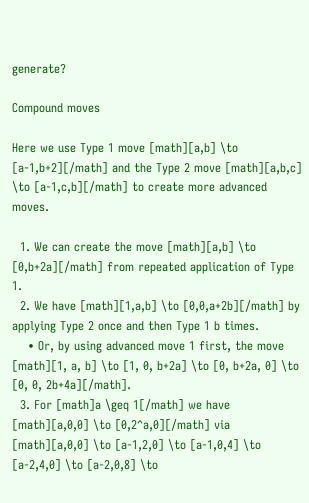generate?

Compound moves

Here we use Type 1 move [math][a,b] \to [a-1,b+2][/math] and the Type 2 move [math][a,b,c] \to [a-1,c,b][/math] to create more advanced moves.

  1. We can create the move [math][a,b] \to [0,b+2a][/math] from repeated application of Type 1.
  2. We have [math][1,a,b] \to [0,0,a+2b][/math] by applying Type 2 once and then Type 1 b times.
    • Or, by using advanced move 1 first, the move [math][1, a, b] \to [1, 0, b+2a] \to [0, b+2a, 0] \to [0, 0, 2b+4a][/math].
  3. For [math]a \geq 1[/math] we have [math][a,0,0] \to [0,2^a,0][/math] via [math][a,0,0] \to [a-1,2,0] \to [a-1,0,4] \to [a-2,4,0] \to [a-2,0,8] \to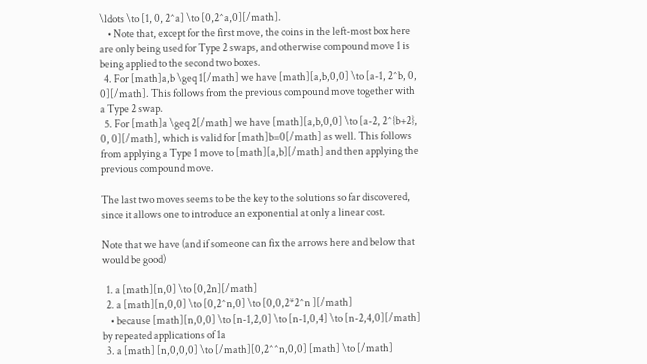\ldots \to [1, 0, 2^a] \to [0,2^a,0][/math].
    • Note that, except for the first move, the coins in the left-most box here are only being used for Type 2 swaps, and otherwise compound move 1 is being applied to the second two boxes.
  4. For [math]a,b \geq 1[/math] we have [math][a,b,0,0] \to [a-1, 2^b, 0, 0][/math]. This follows from the previous compound move together with a Type 2 swap.
  5. For [math]a \geq 2[/math] we have [math][a,b,0,0] \to [a-2, 2^{b+2}, 0, 0][/math], which is valid for [math]b=0[/math] as well. This follows from applying a Type 1 move to [math][a,b][/math] and then applying the previous compound move.

The last two moves seems to be the key to the solutions so far discovered, since it allows one to introduce an exponential at only a linear cost.

Note that we have (and if someone can fix the arrows here and below that would be good)

  1. a [math][n,0] \to [0,2n][/math]
  2. a [math][n,0,0] \to [0,2^n,0] \to [0,0,2*2^n ][/math]
    • because [math][n,0,0] \to [n-1,2,0] \to [n-1,0,4] \to [n-2,4,0][/math] by repeated applications of 1a
  3. a [math] [n,0,0,0] \to [/math][0,2^^n,0,0] [math] \to [/math]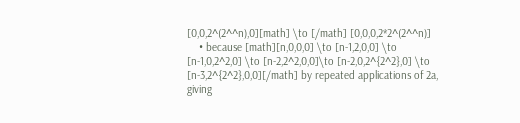[0,0,2^(2^^n),0][math] \to [/math] [0,0,0,2*2^(2^^n)]
    • because [math][n,0,0,0] \to [n-1,2,0,0] \to [n-1,0,2^2,0] \to [n-2,2^2,0,0]\to [n-2,0,2^{2^2},0] \to [n-3,2^{2^2},0,0][/math] by repeated applications of 2a, giving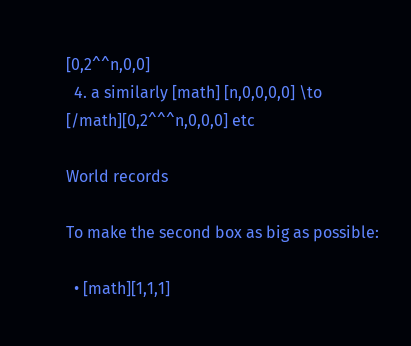[0,2^^n,0,0]
  4. a similarly [math] [n,0,0,0,0] \to [/math][0,2^^^n,0,0,0] etc

World records

To make the second box as big as possible:

  • [math][1,1,1]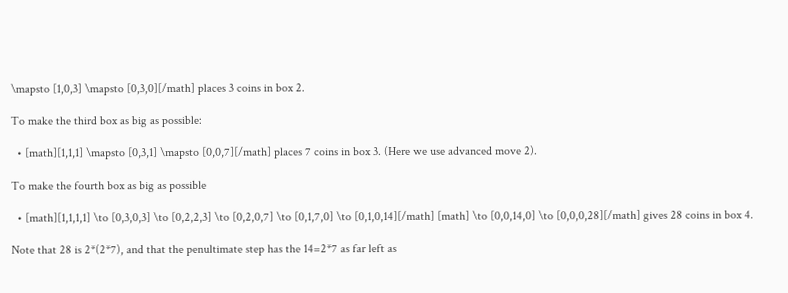\mapsto [1,0,3] \mapsto [0,3,0][/math] places 3 coins in box 2.

To make the third box as big as possible:

  • [math][1,1,1] \mapsto [0,3,1] \mapsto [0,0,7][/math] places 7 coins in box 3. (Here we use advanced move 2).

To make the fourth box as big as possible

  • [math][1,1,1,1] \to [0,3,0,3] \to [0,2,2,3] \to [0,2,0,7] \to [0,1,7,0] \to [0,1,0,14][/math] [math] \to [0,0,14,0] \to [0,0,0,28][/math] gives 28 coins in box 4.

Note that 28 is 2*(2*7), and that the penultimate step has the 14=2*7 as far left as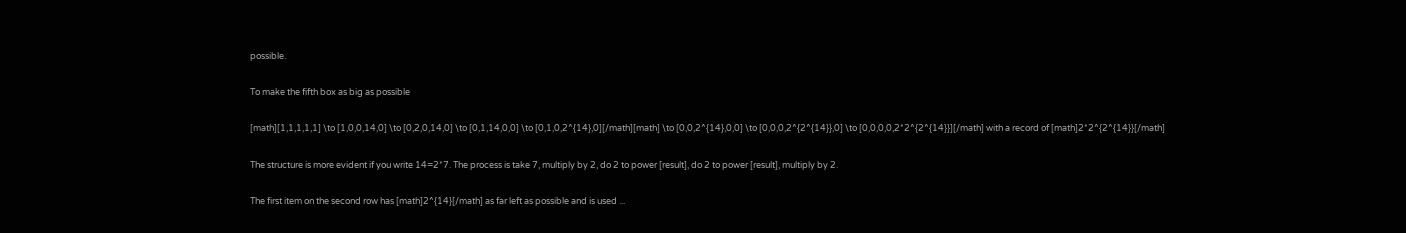possible.

To make the fifth box as big as possible

[math][1,1,1,1,1] \to [1,0,0,14,0] \to [0,2,0,14,0] \to [0,1,14,0,0] \to [0,1,0,2^{14},0][/math][math] \to [0,0,2^{14},0,0] \to [0,0,0,2^{2^{14}},0] \to [0,0,0,0,2*2^{2^{14}}][/math] with a record of [math]2*2^{2^{14}}[/math]

The structure is more evident if you write 14=2*7. The process is take 7, multiply by 2, do 2 to power [result], do 2 to power [result], multiply by 2.

The first item on the second row has [math]2^{14}[/math] as far left as possible and is used ...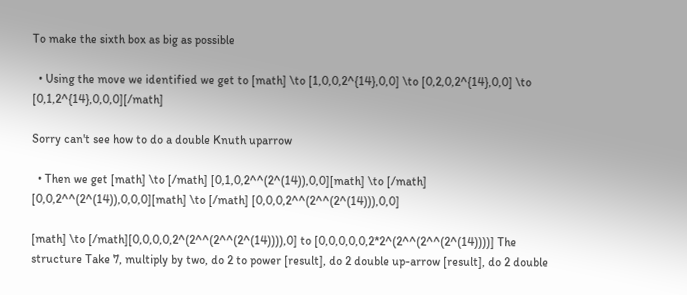To make the sixth box as big as possible

  • Using the move we identified we get to [math] \to [1,0,0,2^{14},0,0] \to [0,2,0,2^{14},0,0] \to [0,1,2^{14},0,0,0][/math]

Sorry can't see how to do a double Knuth uparrow

  • Then we get [math] \to [/math] [0,1,0,2^^(2^(14)),0,0][math] \to [/math] [0,0,2^^(2^(14)),0,0,0][math] \to [/math] [0,0,0,2^^(2^^(2^(14))),0,0]

[math] \to [/math][0,0,0,0,2^(2^^(2^^(2^(14)))),0] to [0,0,0,0,0,2*2^(2^^(2^^(2^(14))))] The structure Take 7, multiply by two, do 2 to power [result], do 2 double up-arrow [result], do 2 double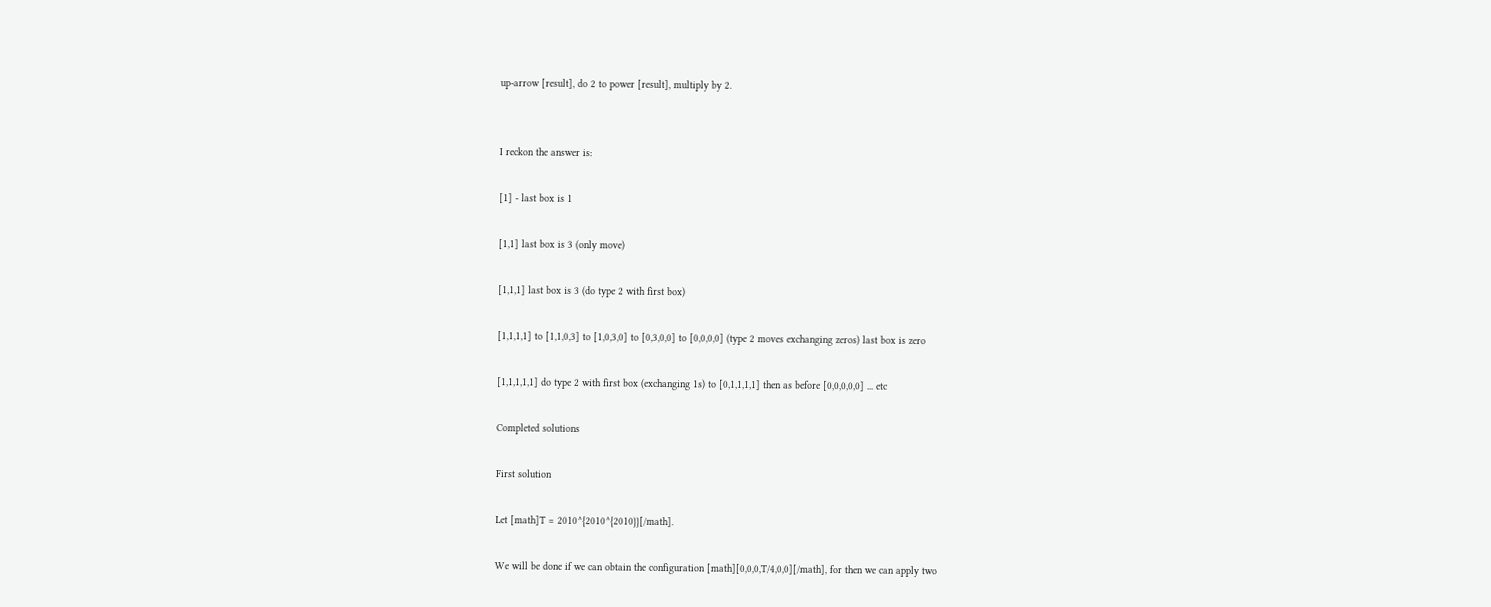up-arrow [result], do 2 to power [result], multiply by 2.


I reckon the answer is:

[1] - last box is 1

[1,1] last box is 3 (only move)

[1,1,1] last box is 3 (do type 2 with first box)

[1,1,1,1] to [1,1,0,3] to [1,0,3,0] to [0,3,0,0] to [0,0,0,0] (type 2 moves exchanging zeros) last box is zero

[1,1,1,1,1] do type 2 with first box (exchanging 1s) to [0,1,1,1,1] then as before [0,0,0,0,0] ... etc

Completed solutions

First solution

Let [math]T = 2010^{2010^{2010}}[/math].

We will be done if we can obtain the configuration [math][0,0,0,T/4,0,0][/math], for then we can apply two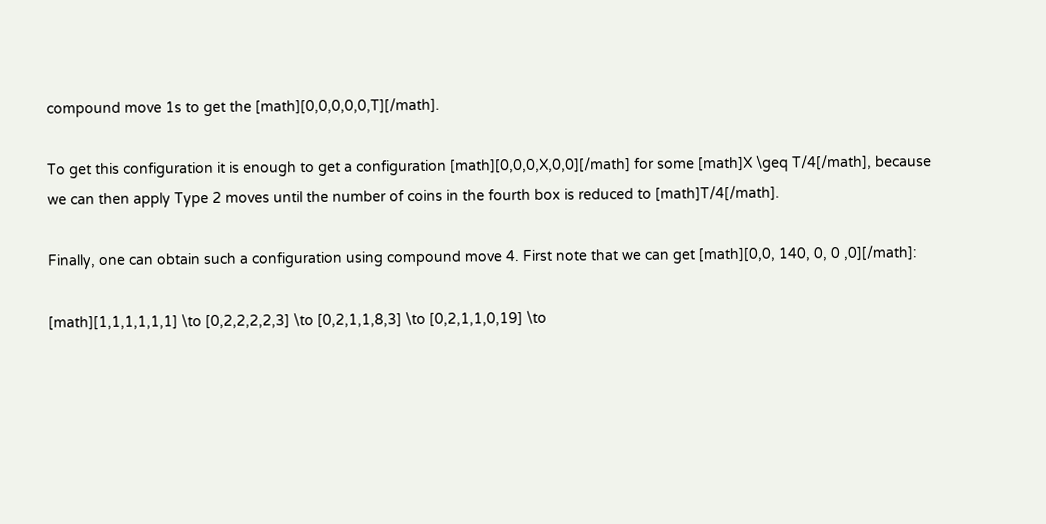compound move 1s to get the [math][0,0,0,0,0,T][/math].

To get this configuration it is enough to get a configuration [math][0,0,0,X,0,0][/math] for some [math]X \geq T/4[/math], because we can then apply Type 2 moves until the number of coins in the fourth box is reduced to [math]T/4[/math].

Finally, one can obtain such a configuration using compound move 4. First note that we can get [math][0,0, 140, 0, 0 ,0][/math]:

[math][1,1,1,1,1,1] \to [0,2,2,2,2,3] \to [0,2,1,1,8,3] \to [0,2,1,1,0,19] \to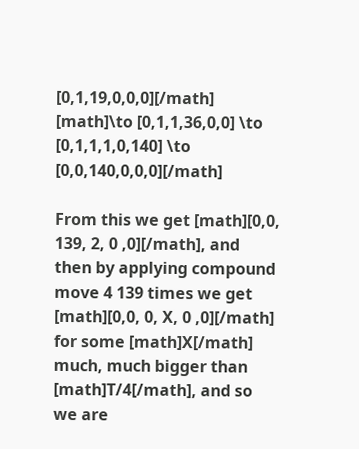[0,1,19,0,0,0][/math]
[math]\to [0,1,1,36,0,0] \to [0,1,1,1,0,140] \to [0,0,140,0,0,0][/math]

From this we get [math][0,0, 139, 2, 0 ,0][/math], and then by applying compound move 4 139 times we get [math][0,0, 0, X, 0 ,0][/math] for some [math]X[/math] much, much bigger than [math]T/4[/math], and so we are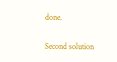done.

Second solution